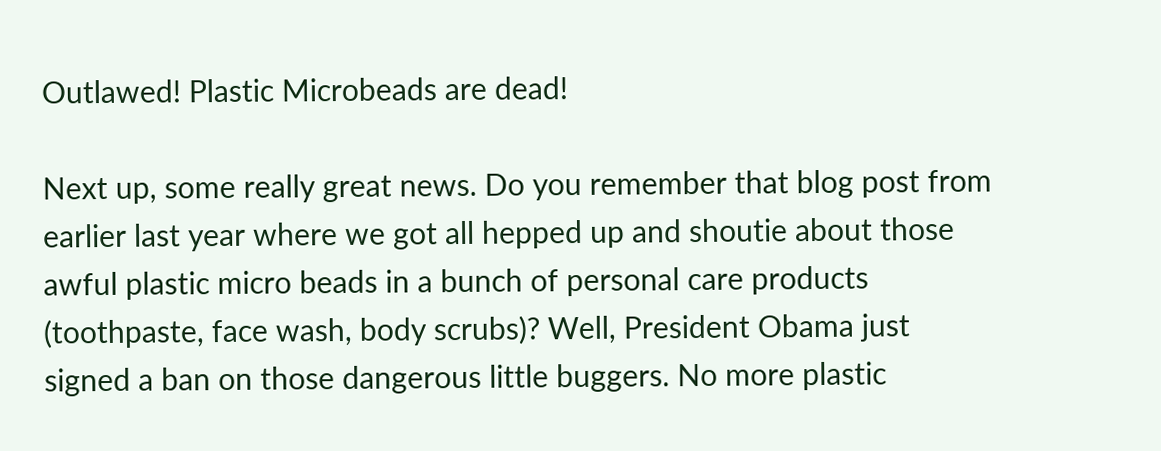Outlawed! Plastic Microbeads are dead!

Next up, some really great news. Do you remember that blog post from earlier last year where we got all hepped up and shoutie about those awful plastic micro beads in a bunch of personal care products (toothpaste, face wash, body scrubs)? Well, President Obama just signed a ban on those dangerous little buggers. No more plastic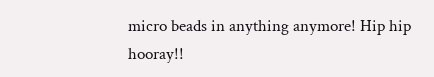micro beads in anything anymore! Hip hip hooray!!